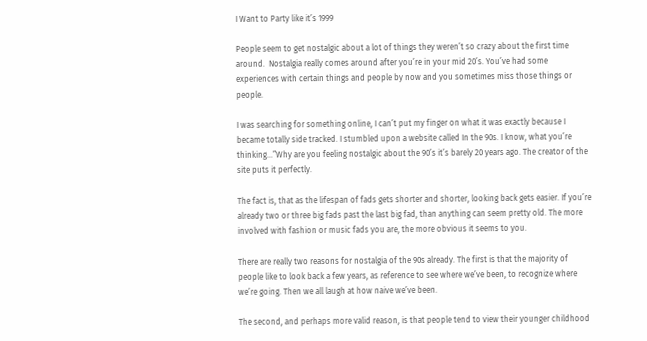I Want to Party like it’s 1999

People seem to get nostalgic about a lot of things they weren’t so crazy about the first time around.  Nostalgia really comes around after you’re in your mid 20’s. You’ve had some experiences with certain things and people by now and you sometimes miss those things or people.

I was searching for something online, I can’t put my finger on what it was exactly because I became totally side tracked. I stumbled upon a website called In the 90s. I know, what you’re thinking…”Why are you feeling nostalgic about the 90’s it’s barely 20 years ago. The creator of the site puts it perfectly.

The fact is, that as the lifespan of fads gets shorter and shorter, looking back gets easier. If you’re already two or three big fads past the last big fad, than anything can seem pretty old. The more involved with fashion or music fads you are, the more obvious it seems to you.

There are really two reasons for nostalgia of the 90s already. The first is that the majority of people like to look back a few years, as reference to see where we’ve been, to recognize where we’re going. Then we all laugh at how naive we’ve been.

The second, and perhaps more valid reason, is that people tend to view their younger childhood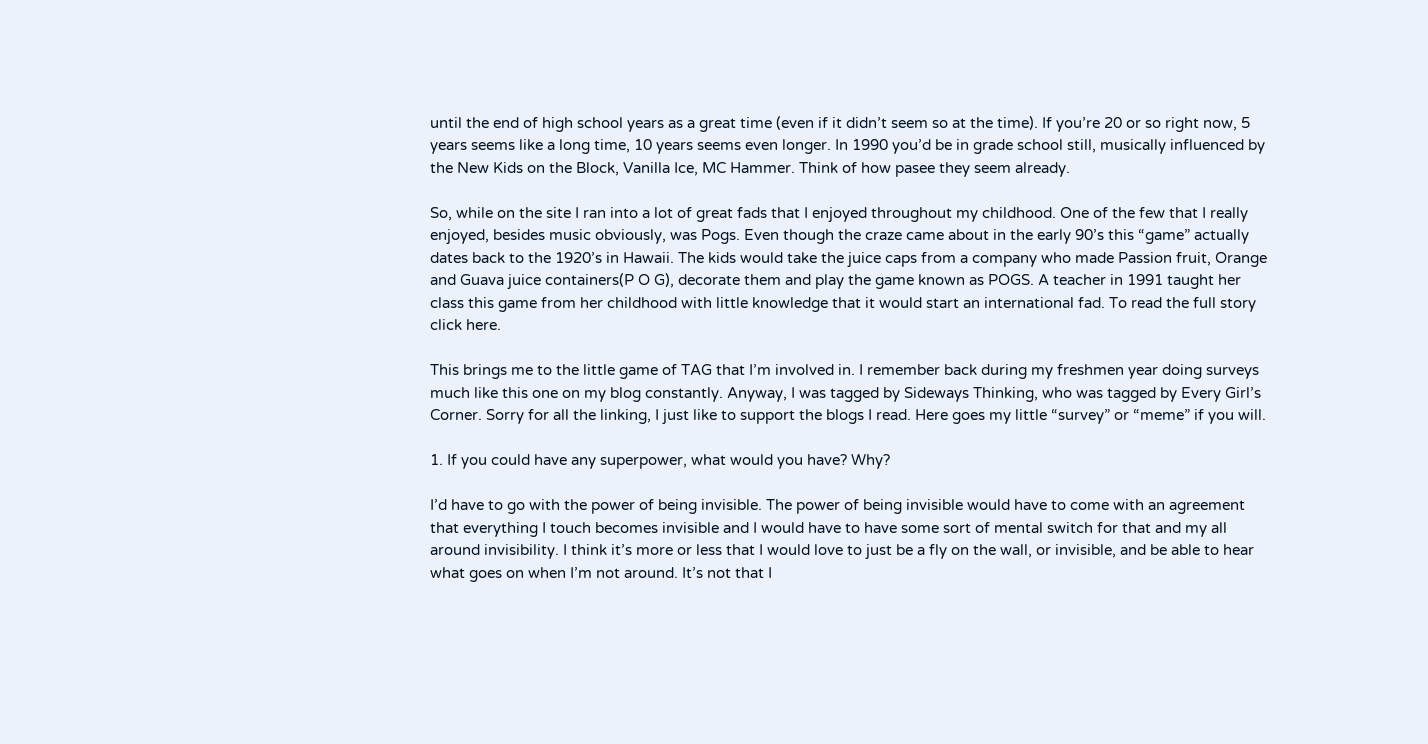until the end of high school years as a great time (even if it didn’t seem so at the time). If you’re 20 or so right now, 5 years seems like a long time, 10 years seems even longer. In 1990 you’d be in grade school still, musically influenced by the New Kids on the Block, Vanilla Ice, MC Hammer. Think of how pasee they seem already.

So, while on the site I ran into a lot of great fads that I enjoyed throughout my childhood. One of the few that I really enjoyed, besides music obviously, was Pogs. Even though the craze came about in the early 90’s this “game” actually dates back to the 1920’s in Hawaii. The kids would take the juice caps from a company who made Passion fruit, Orange and Guava juice containers(P O G), decorate them and play the game known as POGS. A teacher in 1991 taught her class this game from her childhood with little knowledge that it would start an international fad. To read the full story click here.

This brings me to the little game of TAG that I’m involved in. I remember back during my freshmen year doing surveys much like this one on my blog constantly. Anyway, I was tagged by Sideways Thinking, who was tagged by Every Girl’s Corner. Sorry for all the linking, I just like to support the blogs I read. Here goes my little “survey” or “meme” if you will.

1. If you could have any superpower, what would you have? Why?

I’d have to go with the power of being invisible. The power of being invisible would have to come with an agreement that everything I touch becomes invisible and I would have to have some sort of mental switch for that and my all around invisibility. I think it’s more or less that I would love to just be a fly on the wall, or invisible, and be able to hear what goes on when I’m not around. It’s not that I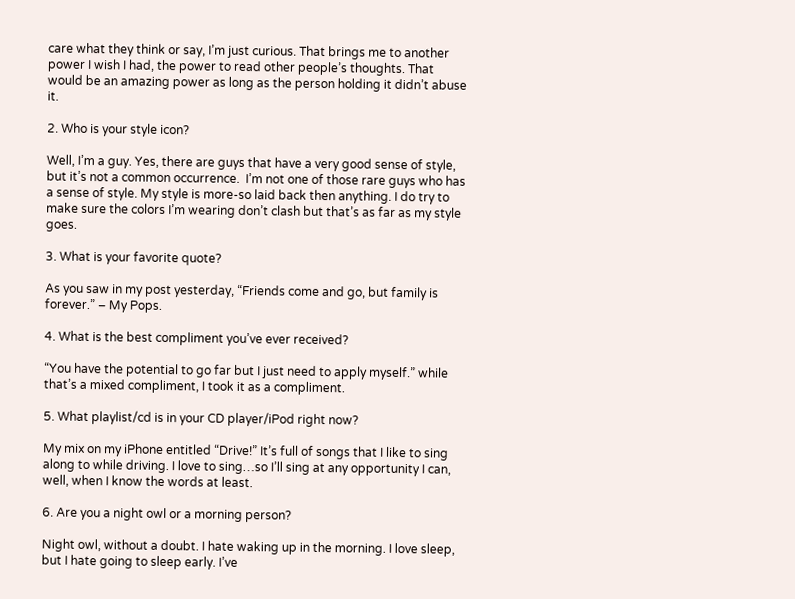care what they think or say, I’m just curious. That brings me to another power I wish I had, the power to read other people’s thoughts. That would be an amazing power as long as the person holding it didn’t abuse it.

2. Who is your style icon?

Well, I’m a guy. Yes, there are guys that have a very good sense of style, but it’s not a common occurrence.  I’m not one of those rare guys who has a sense of style. My style is more-so laid back then anything. I do try to make sure the colors I’m wearing don’t clash but that’s as far as my style goes.

3. What is your favorite quote?

As you saw in my post yesterday, “Friends come and go, but family is forever.” – My Pops.

4. What is the best compliment you’ve ever received?

“You have the potential to go far but I just need to apply myself.” while that’s a mixed compliment, I took it as a compliment.

5. What playlist/cd is in your CD player/iPod right now?

My mix on my iPhone entitled “Drive!” It’s full of songs that I like to sing along to while driving. I love to sing…so I’ll sing at any opportunity I can, well, when I know the words at least.

6. Are you a night owl or a morning person?

Night owl, without a doubt. I hate waking up in the morning. I love sleep, but I hate going to sleep early. I’ve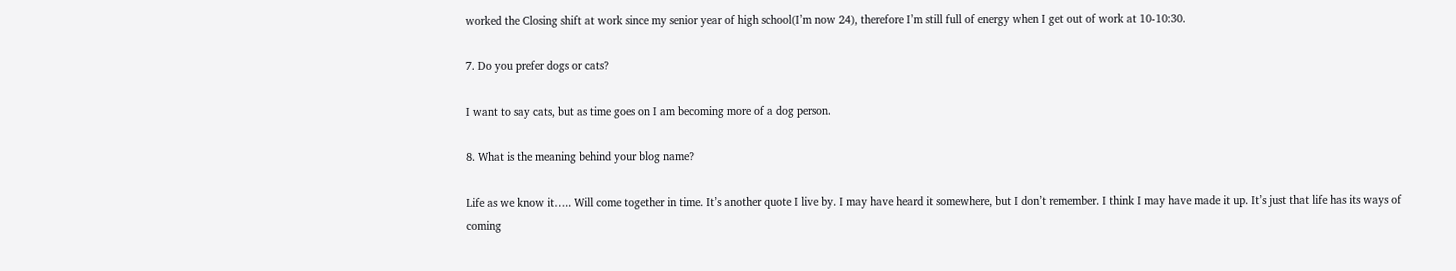worked the Closing shift at work since my senior year of high school(I’m now 24), therefore I’m still full of energy when I get out of work at 10-10:30.

7. Do you prefer dogs or cats?

I want to say cats, but as time goes on I am becoming more of a dog person.

8. What is the meaning behind your blog name?

Life as we know it….. Will come together in time. It’s another quote I live by. I may have heard it somewhere, but I don’t remember. I think I may have made it up. It’s just that life has its ways of coming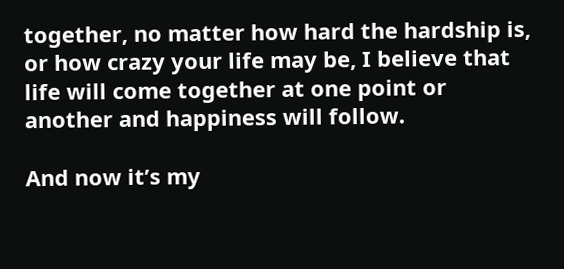together, no matter how hard the hardship is, or how crazy your life may be, I believe that life will come together at one point or another and happiness will follow.

And now it’s my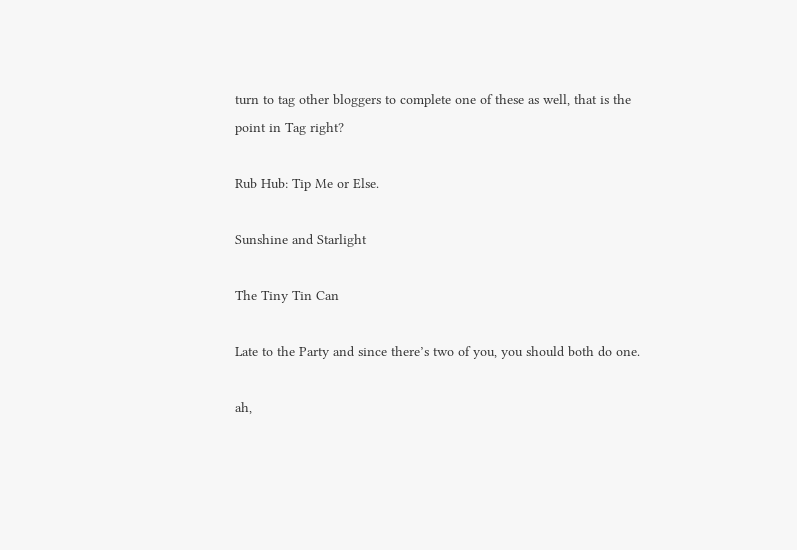turn to tag other bloggers to complete one of these as well, that is the point in Tag right?

Rub Hub: Tip Me or Else.

Sunshine and Starlight

The Tiny Tin Can

Late to the Party and since there’s two of you, you should both do one.

ah,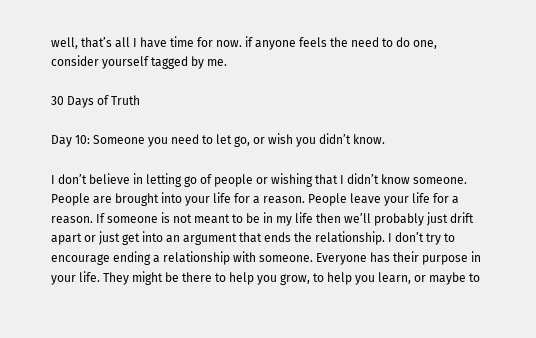well, that’s all I have time for now. if anyone feels the need to do one, consider yourself tagged by me.

30 Days of Truth

Day 10: Someone you need to let go, or wish you didn’t know.

I don’t believe in letting go of people or wishing that I didn’t know someone. People are brought into your life for a reason. People leave your life for a reason. If someone is not meant to be in my life then we’ll probably just drift apart or just get into an argument that ends the relationship. I don’t try to encourage ending a relationship with someone. Everyone has their purpose in your life. They might be there to help you grow, to help you learn, or maybe to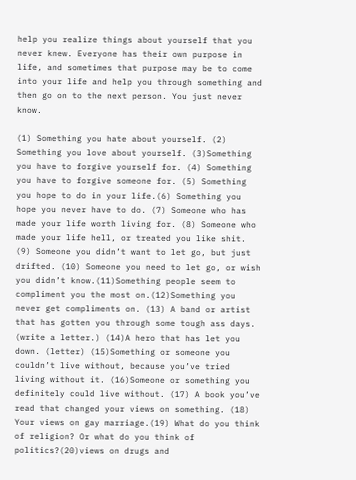help you realize things about yourself that you never knew. Everyone has their own purpose in life, and sometimes that purpose may be to come into your life and help you through something and then go on to the next person. You just never know.

(1) Something you hate about yourself. (2) Something you love about yourself. (3)Something you have to forgive yourself for. (4) Something you have to forgive someone for. (5) Something you hope to do in your life.(6) Something you hope you never have to do. (7) Someone who has made your life worth living for. (8) Someone who made your life hell, or treated you like shit. (9) Someone you didn’t want to let go, but just drifted. (10) Someone you need to let go, or wish you didn’t know.(11)Something people seem to compliment you the most on.(12)Something you never get compliments on. (13) A band or artist that has gotten you through some tough ass days. (write a letter.) (14)A hero that has let you down. (letter) (15)Something or someone you couldn’t live without, because you’ve tried living without it. (16)Someone or something you definitely could live without. (17) A book you’ve read that changed your views on something. (18) Your views on gay marriage.(19) What do you think of religion? Or what do you think of politics?(20)views on drugs and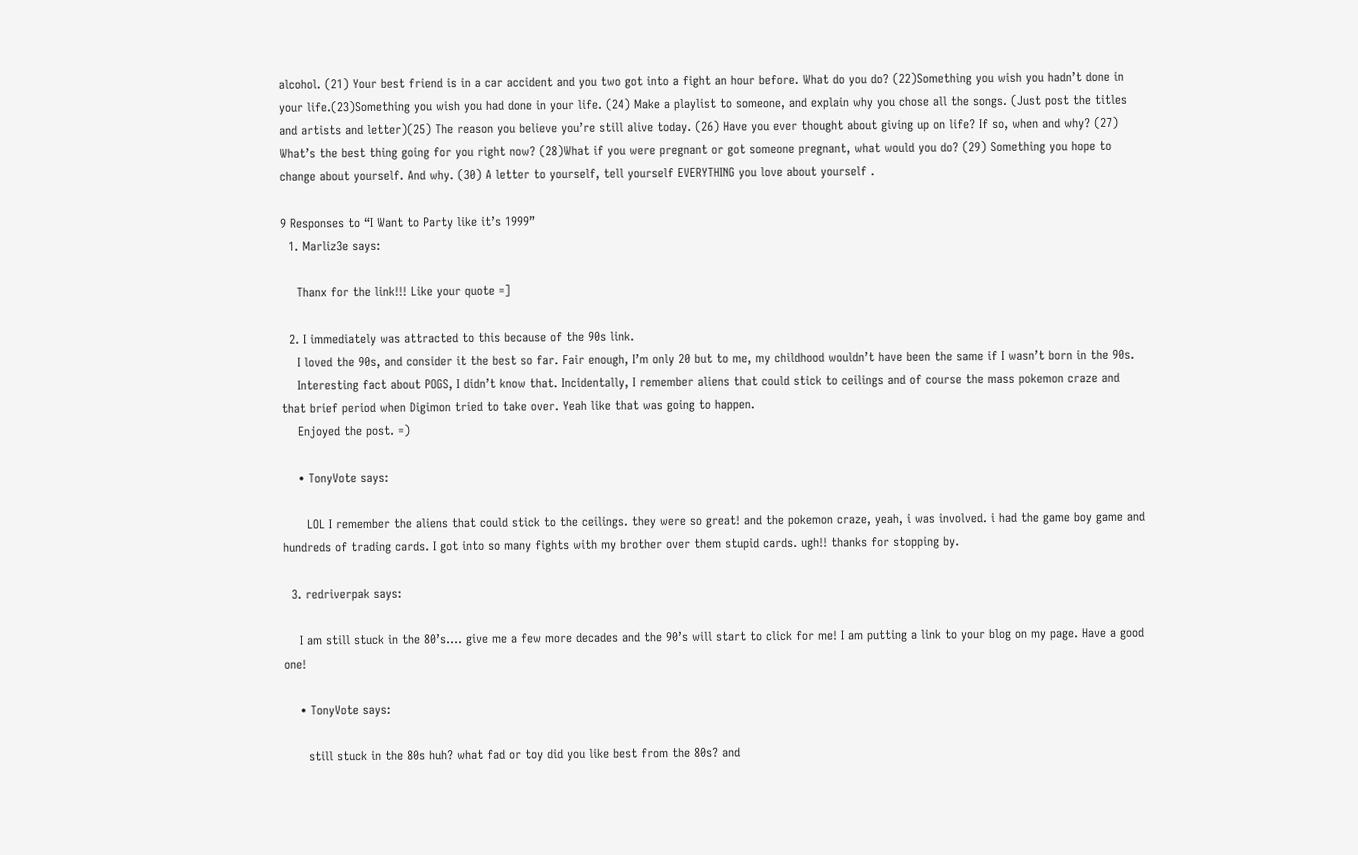alcohol. (21) Your best friend is in a car accident and you two got into a fight an hour before. What do you do? (22)Something you wish you hadn’t done in your life.(23)Something you wish you had done in your life. (24) Make a playlist to someone, and explain why you chose all the songs. (Just post the titles and artists and letter)(25) The reason you believe you’re still alive today. (26) Have you ever thought about giving up on life? If so, when and why? (27) What’s the best thing going for you right now? (28)What if you were pregnant or got someone pregnant, what would you do? (29) Something you hope to change about yourself. And why. (30) A letter to yourself, tell yourself EVERYTHING you love about yourself .

9 Responses to “I Want to Party like it’s 1999”
  1. Marliz3e says:

    Thanx for the link!!! Like your quote =]

  2. I immediately was attracted to this because of the 90s link.
    I loved the 90s, and consider it the best so far. Fair enough, I’m only 20 but to me, my childhood wouldn’t have been the same if I wasn’t born in the 90s.
    Interesting fact about POGS, I didn’t know that. Incidentally, I remember aliens that could stick to ceilings and of course the mass pokemon craze and that brief period when Digimon tried to take over. Yeah like that was going to happen.
    Enjoyed the post. =)

    • TonyVote says:

      LOL I remember the aliens that could stick to the ceilings. they were so great! and the pokemon craze, yeah, i was involved. i had the game boy game and hundreds of trading cards. I got into so many fights with my brother over them stupid cards. ugh!! thanks for stopping by.

  3. redriverpak says:

    I am still stuck in the 80’s…. give me a few more decades and the 90’s will start to click for me! I am putting a link to your blog on my page. Have a good one!

    • TonyVote says:

      still stuck in the 80s huh? what fad or toy did you like best from the 80s? and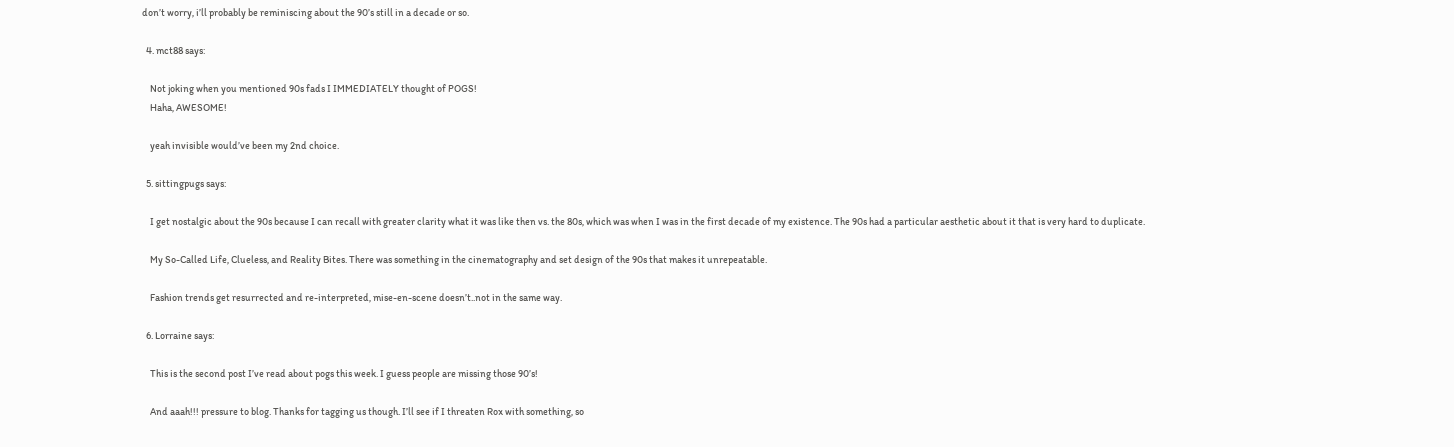don’t worry, i’ll probably be reminiscing about the 90’s still in a decade or so.

  4. mct88 says:

    Not joking when you mentioned 90s fads I IMMEDIATELY thought of POGS!
    Haha, AWESOME!

    yeah invisible would’ve been my 2nd choice.

  5. sittingpugs says:

    I get nostalgic about the 90s because I can recall with greater clarity what it was like then vs. the 80s, which was when I was in the first decade of my existence. The 90s had a particular aesthetic about it that is very hard to duplicate.

    My So-Called Life, Clueless, and Reality Bites. There was something in the cinematography and set design of the 90s that makes it unrepeatable.

    Fashion trends get resurrected and re-interpreted, mise-en-scene doesn’t..not in the same way.

  6. Lorraine says:

    This is the second post I’ve read about pogs this week. I guess people are missing those 90’s!

    And aaah!!! pressure to blog. Thanks for tagging us though. I’ll see if I threaten Rox with something, so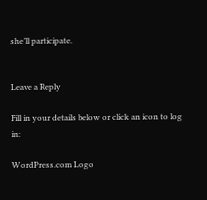she’ll participate.


Leave a Reply

Fill in your details below or click an icon to log in:

WordPress.com Logo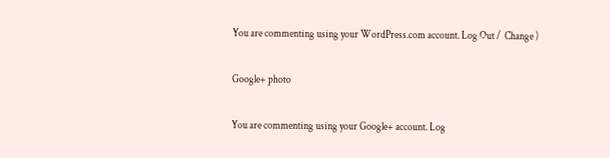You are commenting using your WordPress.com account. Log Out /  Change )

Google+ photo

You are commenting using your Google+ account. Log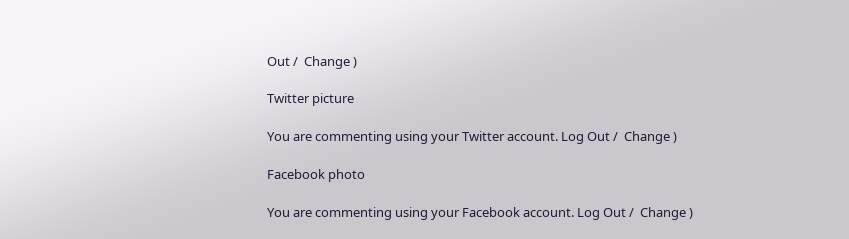Out /  Change )

Twitter picture

You are commenting using your Twitter account. Log Out /  Change )

Facebook photo

You are commenting using your Facebook account. Log Out /  Change )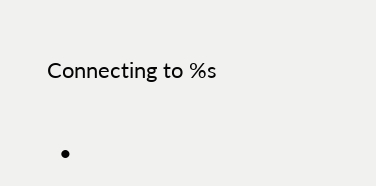Connecting to %s

  •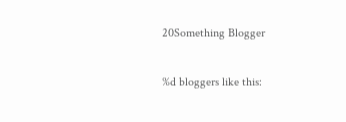20Something Blogger

%d bloggers like this: